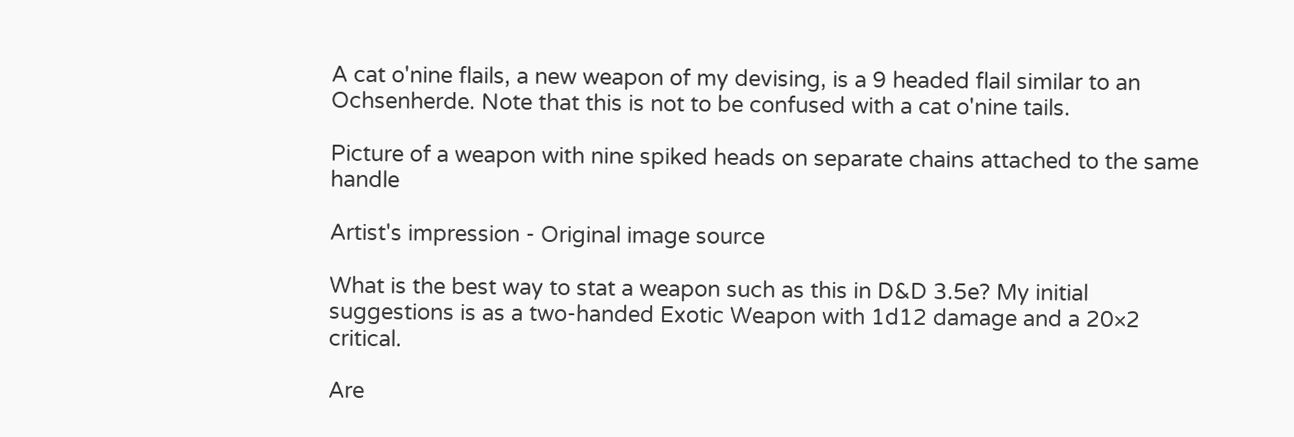A cat o'nine flails, a new weapon of my devising, is a 9 headed flail similar to an Ochsenherde. Note that this is not to be confused with a cat o'nine tails.

Picture of a weapon with nine spiked heads on separate chains attached to the same handle

Artist's impression - Original image source

What is the best way to stat a weapon such as this in D&D 3.5e? My initial suggestions is as a two-handed Exotic Weapon with 1d12 damage and a 20×2 critical.

Are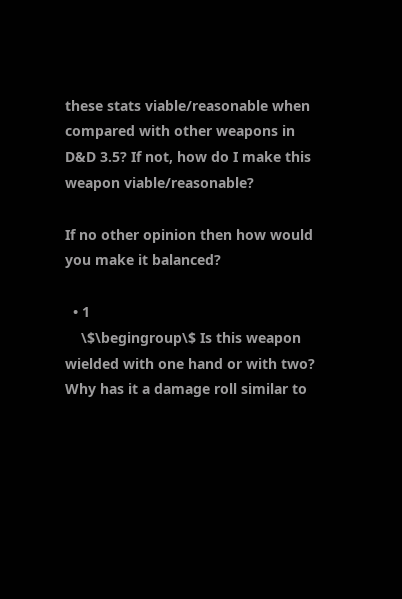these stats viable/reasonable when compared with other weapons in D&D 3.5? If not, how do I make this weapon viable/reasonable?

If no other opinion then how would you make it balanced?

  • 1
    \$\begingroup\$ Is this weapon wielded with one hand or with two? Why has it a damage roll similar to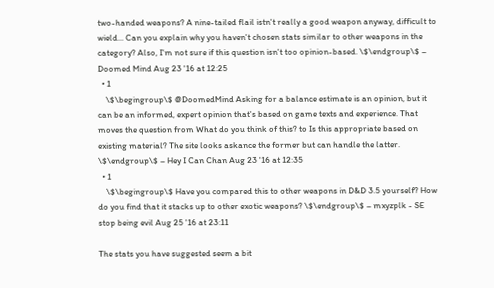two-handed weapons? A nine-tailed flail istn't really a good weapon anyway, difficult to wield... Can you explain why you haven't chosen stats similar to other weapons in the category? Also, I'm not sure if this question isn't too opinion-based. \$\endgroup\$ – Doomed Mind Aug 23 '16 at 12:25
  • 1
    \$\begingroup\$ @DoomedMind Asking for a balance estimate is an opinion, but it can be an informed, expert opinion that's based on game texts and experience. That moves the question from What do you think of this? to Is this appropriate based on existing material? The site looks askance the former but can handle the latter. \$\endgroup\$ – Hey I Can Chan Aug 23 '16 at 12:35
  • 1
    \$\begingroup\$ Have you compared this to other weapons in D&D 3.5 yourself? How do you find that it stacks up to other exotic weapons? \$\endgroup\$ – mxyzplk - SE stop being evil Aug 25 '16 at 23:11

The stats you have suggested seem a bit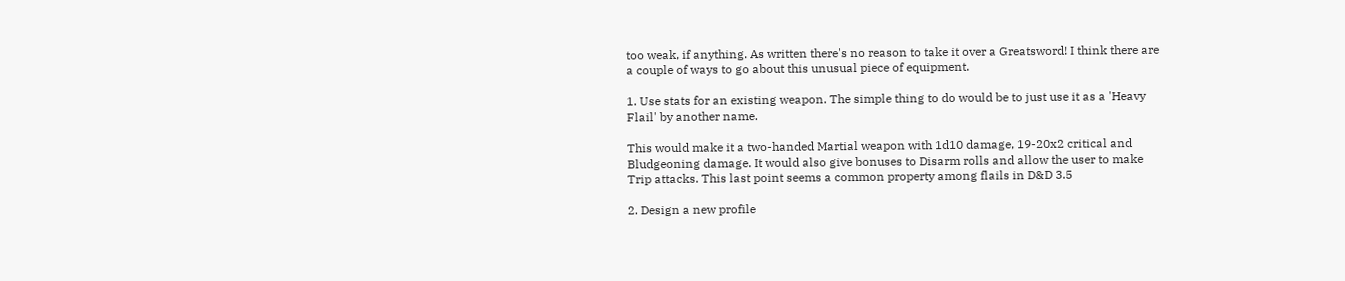too weak, if anything. As written there's no reason to take it over a Greatsword! I think there are a couple of ways to go about this unusual piece of equipment.

1. Use stats for an existing weapon. The simple thing to do would be to just use it as a 'Heavy Flail' by another name.

This would make it a two-handed Martial weapon with 1d10 damage, 19-20x2 critical and Bludgeoning damage. It would also give bonuses to Disarm rolls and allow the user to make Trip attacks. This last point seems a common property among flails in D&D 3.5

2. Design a new profile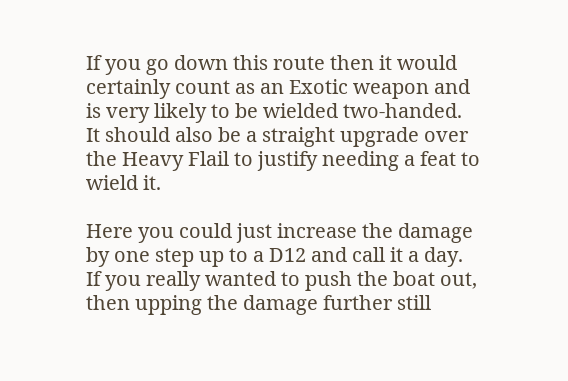If you go down this route then it would certainly count as an Exotic weapon and is very likely to be wielded two-handed. It should also be a straight upgrade over the Heavy Flail to justify needing a feat to wield it.

Here you could just increase the damage by one step up to a D12 and call it a day. If you really wanted to push the boat out, then upping the damage further still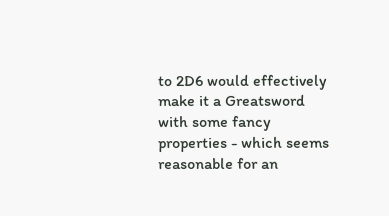to 2D6 would effectively make it a Greatsword with some fancy properties - which seems reasonable for an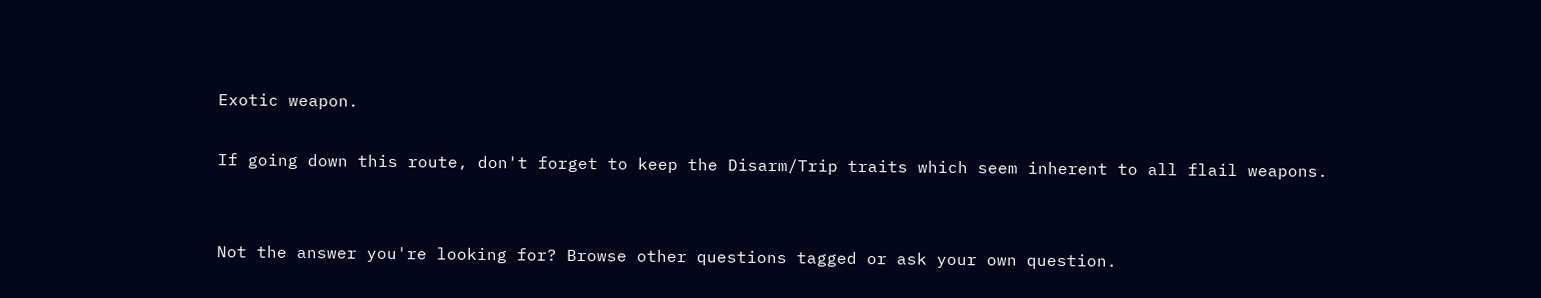Exotic weapon.

If going down this route, don't forget to keep the Disarm/Trip traits which seem inherent to all flail weapons.


Not the answer you're looking for? Browse other questions tagged or ask your own question.